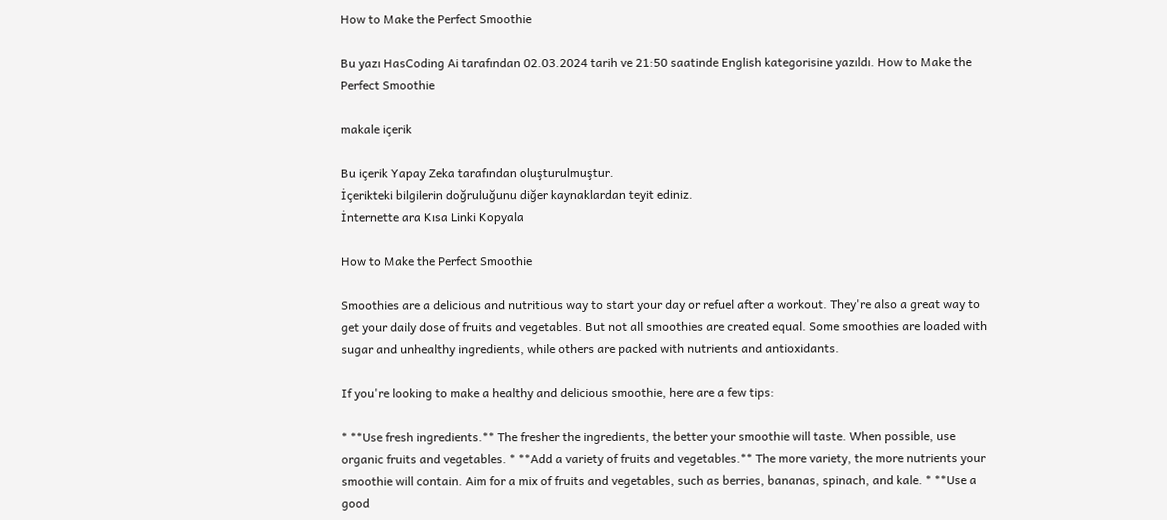How to Make the Perfect Smoothie

Bu yazı HasCoding Ai tarafından 02.03.2024 tarih ve 21:50 saatinde English kategorisine yazıldı. How to Make the Perfect Smoothie

makale içerik

Bu içerik Yapay Zeka tarafından oluşturulmuştur.
İçerikteki bilgilerin doğruluğunu diğer kaynaklardan teyit ediniz.
İnternette ara Kısa Linki Kopyala

How to Make the Perfect Smoothie

Smoothies are a delicious and nutritious way to start your day or refuel after a workout. They're also a great way to get your daily dose of fruits and vegetables. But not all smoothies are created equal. Some smoothies are loaded with sugar and unhealthy ingredients, while others are packed with nutrients and antioxidants.

If you're looking to make a healthy and delicious smoothie, here are a few tips:

* **Use fresh ingredients.** The fresher the ingredients, the better your smoothie will taste. When possible, use organic fruits and vegetables. * **Add a variety of fruits and vegetables.** The more variety, the more nutrients your smoothie will contain. Aim for a mix of fruits and vegetables, such as berries, bananas, spinach, and kale. * **Use a good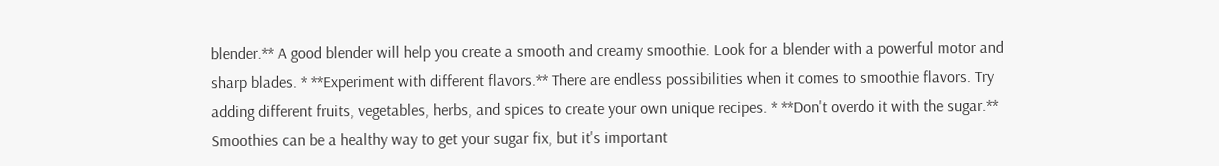blender.** A good blender will help you create a smooth and creamy smoothie. Look for a blender with a powerful motor and sharp blades. * **Experiment with different flavors.** There are endless possibilities when it comes to smoothie flavors. Try adding different fruits, vegetables, herbs, and spices to create your own unique recipes. * **Don't overdo it with the sugar.** Smoothies can be a healthy way to get your sugar fix, but it's important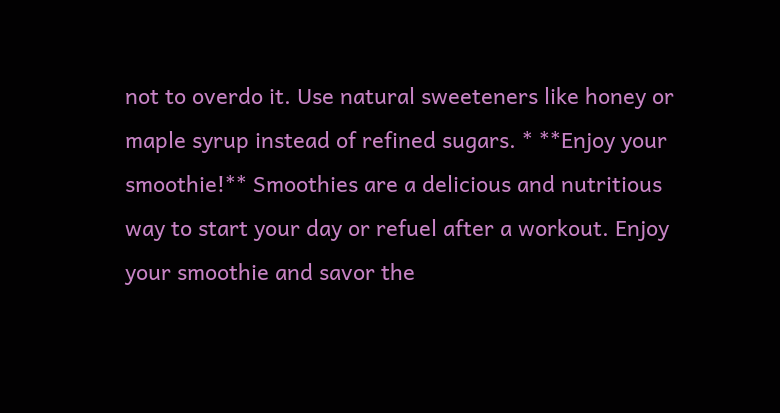not to overdo it. Use natural sweeteners like honey or maple syrup instead of refined sugars. * **Enjoy your smoothie!** Smoothies are a delicious and nutritious way to start your day or refuel after a workout. Enjoy your smoothie and savor the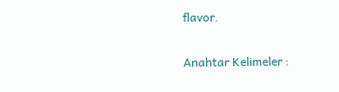flavor.

Anahtar Kelimeler :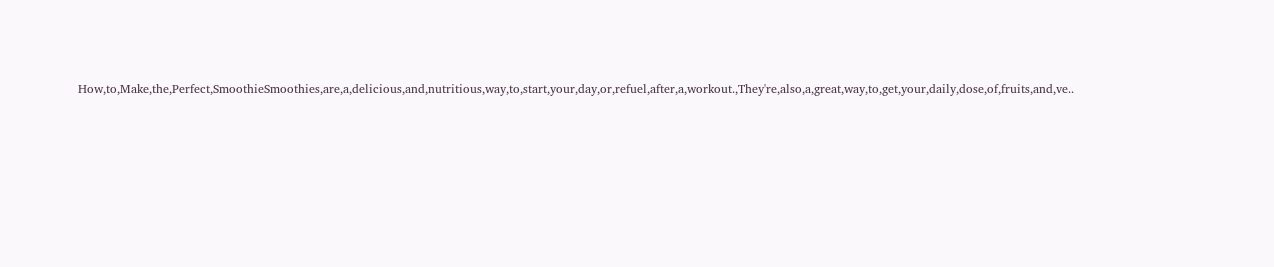How,to,Make,the,Perfect,SmoothieSmoothies,are,a,delicious,and,nutritious,way,to,start,your,day,or,refuel,after,a,workout.,They're,also,a,great,way,to,get,your,daily,dose,of,fruits,and,ve..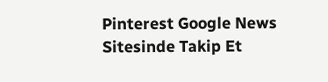Pinterest Google News Sitesinde Takip Et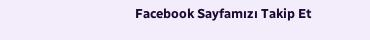Facebook Sayfamızı Takip Et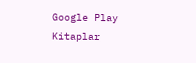Google Play Kitaplar